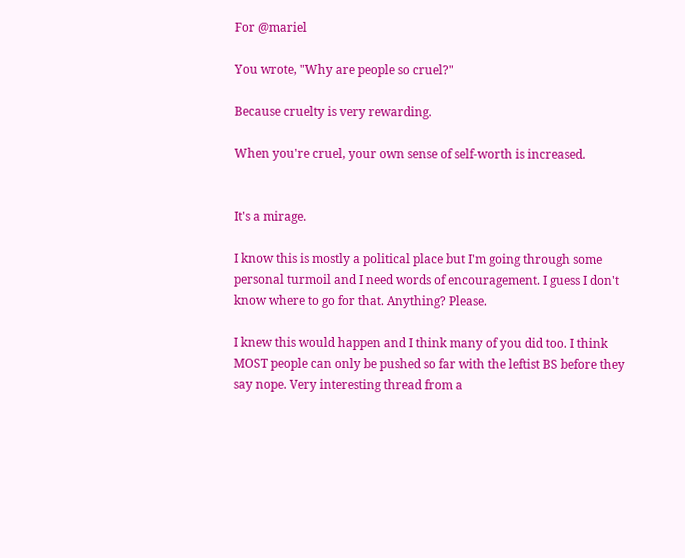For @mariel

You wrote, "Why are people so cruel?"

Because cruelty is very rewarding.

When you're cruel, your own sense of self-worth is increased.


It's a mirage.

I know this is mostly a political place but I'm going through some personal turmoil and I need words of encouragement. I guess I don't know where to go for that. Anything? Please.

I knew this would happen and I think many of you did too. I think MOST people can only be pushed so far with the leftist BS before they say nope. Very interesting thread from a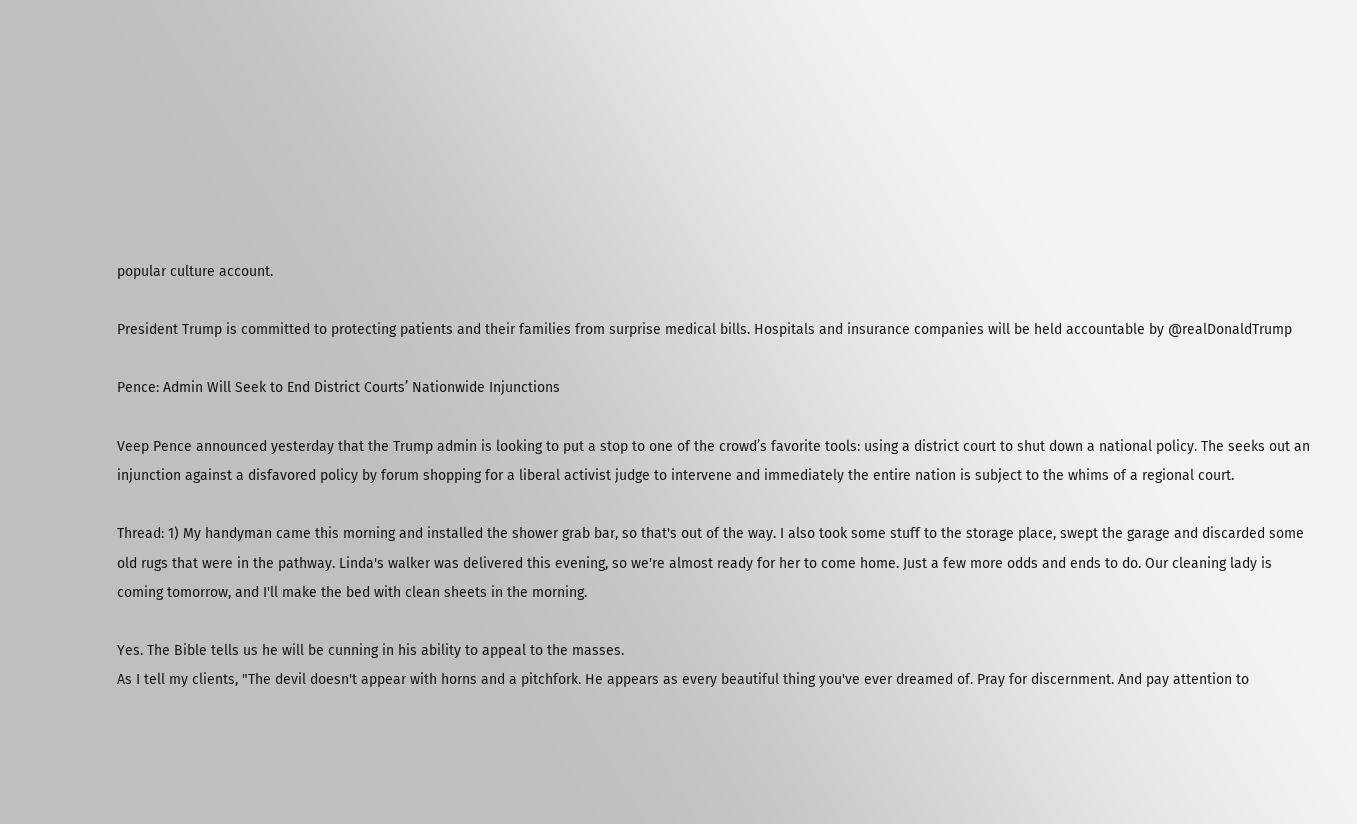popular culture account.

President Trump is committed to protecting patients and their families from surprise medical bills. Hospitals and insurance companies will be held accountable by @realDonaldTrump

Pence: Admin Will Seek to End District Courts’ Nationwide Injunctions

Veep Pence announced yesterday that the Trump admin is looking to put a stop to one of the crowd’s favorite tools: using a district court to shut down a national policy. The seeks out an injunction against a disfavored policy by forum shopping for a liberal activist judge to intervene and immediately the entire nation is subject to the whims of a regional court.

Thread: 1) My handyman came this morning and installed the shower grab bar, so that's out of the way. I also took some stuff to the storage place, swept the garage and discarded some old rugs that were in the pathway. Linda's walker was delivered this evening, so we're almost ready for her to come home. Just a few more odds and ends to do. Our cleaning lady is coming tomorrow, and I'll make the bed with clean sheets in the morning.

Yes. The Bible tells us he will be cunning in his ability to appeal to the masses.
As I tell my clients, "The devil doesn't appear with horns and a pitchfork. He appears as every beautiful thing you've ever dreamed of. Pray for discernment. And pay attention to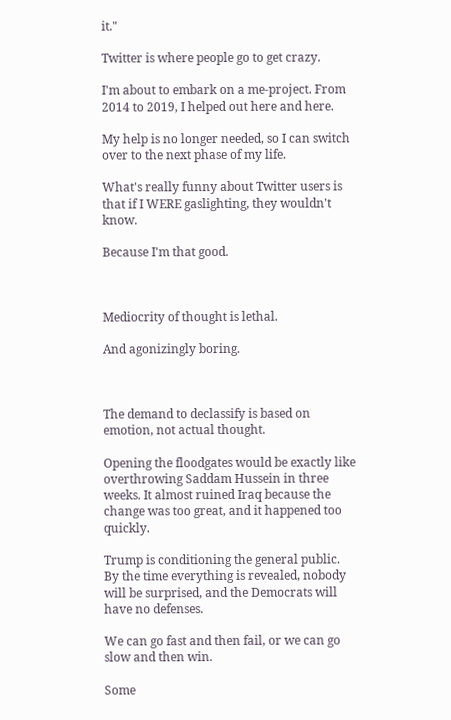it."

Twitter is where people go to get crazy.

I'm about to embark on a me-project. From 2014 to 2019, I helped out here and here.

My help is no longer needed, so I can switch over to the next phase of my life.

What's really funny about Twitter users is that if I WERE gaslighting, they wouldn't know.

Because I'm that good.



Mediocrity of thought is lethal.

And agonizingly boring.



The demand to declassify is based on emotion, not actual thought.

Opening the floodgates would be exactly like overthrowing Saddam Hussein in three weeks. It almost ruined Iraq because the change was too great, and it happened too quickly.

Trump is conditioning the general public. By the time everything is revealed, nobody will be surprised, and the Democrats will have no defenses.

We can go fast and then fail, or we can go slow and then win.

Some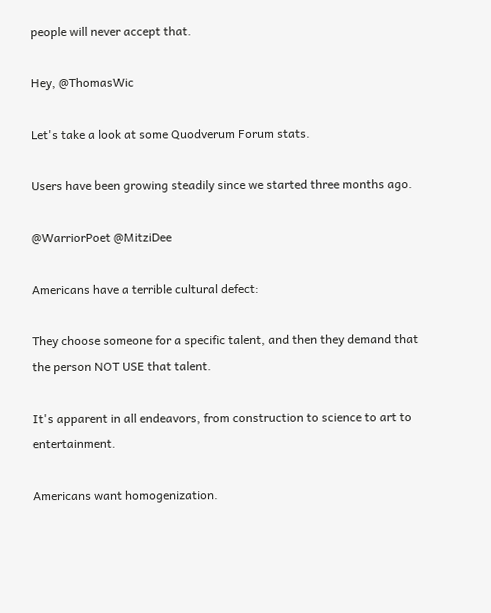people will never accept that.

Hey, @ThomasWic

Let's take a look at some Quodverum Forum stats.

Users have been growing steadily since we started three months ago.

@WarriorPoet @MitziDee

Americans have a terrible cultural defect:

They choose someone for a specific talent, and then they demand that the person NOT USE that talent.

It's apparent in all endeavors, from construction to science to art to entertainment.

Americans want homogenization.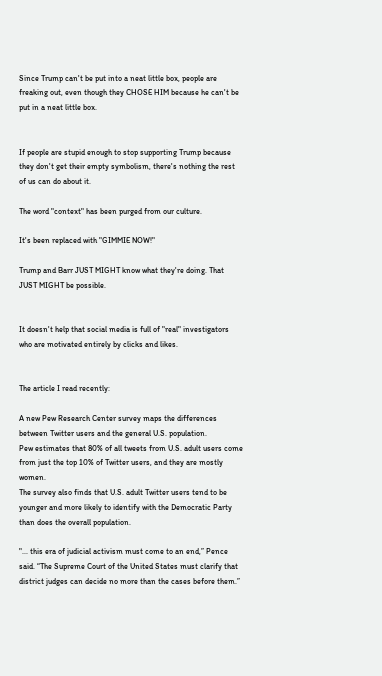Since Trump can't be put into a neat little box, people are freaking out, even though they CHOSE HIM because he can't be put in a neat little box.


If people are stupid enough to stop supporting Trump because they don't get their empty symbolism, there's nothing the rest of us can do about it.

The word "context" has been purged from our culture.

It's been replaced with "GIMMIE NOW!"

Trump and Barr JUST MIGHT know what they're doing. That JUST MIGHT be possible.


It doesn't help that social media is full of "real" investigators who are motivated entirely by clicks and likes.


The article I read recently:

A new Pew Research Center survey maps the differences between Twitter users and the general U.S. population.
Pew estimates that 80% of all tweets from U.S. adult users come from just the top 10% of Twitter users, and they are mostly women.
The survey also finds that U.S. adult Twitter users tend to be younger and more likely to identify with the Democratic Party than does the overall population.

"... this era of judicial activism must come to an end,” Pence said. “The Supreme Court of the United States must clarify that district judges can decide no more than the cases before them.”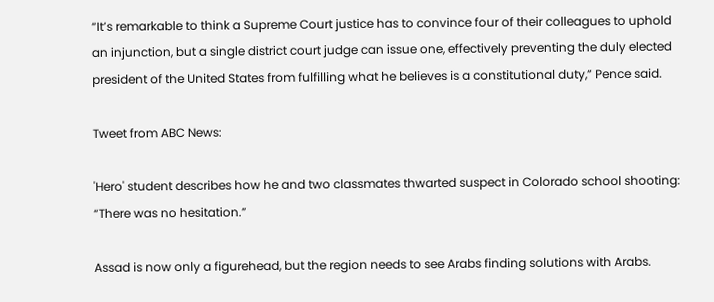“It’s remarkable to think a Supreme Court justice has to convince four of their colleagues to uphold an injunction, but a single district court judge can issue one, effectively preventing the duly elected president of the United States from fulfilling what he believes is a constitutional duty,” Pence said.

Tweet from ABC News:

'Hero' student describes how he and two classmates thwarted suspect in Colorado school shooting: “There was no hesitation.”

Assad is now only a figurehead, but the region needs to see Arabs finding solutions with Arabs.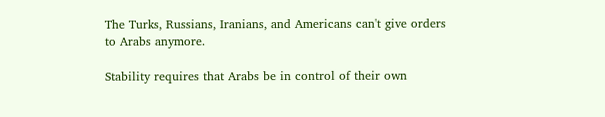The Turks, Russians, Iranians, and Americans can't give orders to Arabs anymore.

Stability requires that Arabs be in control of their own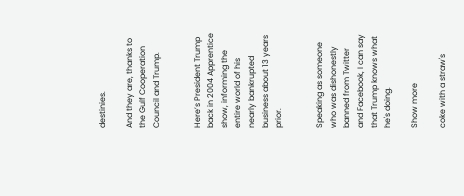destinies.

And they are, thanks to the Gulf Cooperation Council and Trump.


Here’s President Trump back in 2004 Apprentice show, informing the entire world of his nearly bankrupted business about 13 years prior.


Speaking as someone who was dishonestly banned from Twitter and Facebook, I can say that Trump knows what he's doing.

Show more

coke with a straw's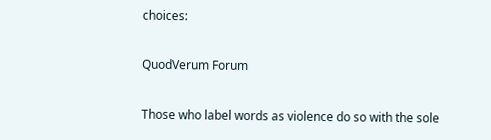choices:

QuodVerum Forum

Those who label words as violence do so with the sole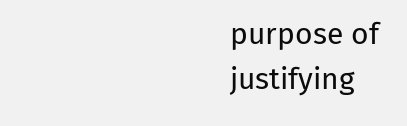purpose of justifying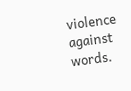violence against words.